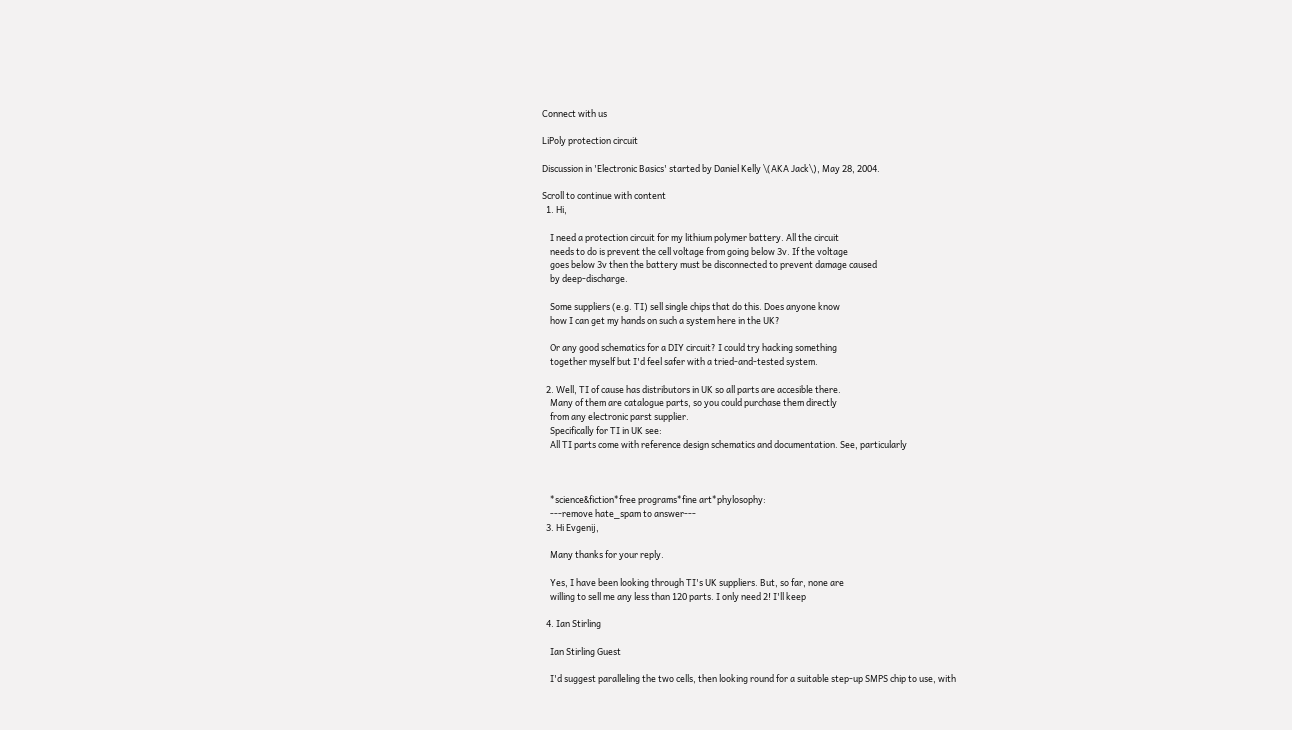Connect with us

LiPoly protection circuit

Discussion in 'Electronic Basics' started by Daniel Kelly \(AKA Jack\), May 28, 2004.

Scroll to continue with content
  1. Hi,

    I need a protection circuit for my lithium polymer battery. All the circuit
    needs to do is prevent the cell voltage from going below 3v. If the voltage
    goes below 3v then the battery must be disconnected to prevent damage caused
    by deep-discharge.

    Some suppliers (e.g. TI) sell single chips that do this. Does anyone know
    how I can get my hands on such a system here in the UK?

    Or any good schematics for a DIY circuit? I could try hacking something
    together myself but I'd feel safer with a tried-and-tested system.

  2. Well, TI of cause has distributors in UK so all parts are accesible there.
    Many of them are catalogue parts, so you could purchase them directly
    from any electronic parst supplier.
    Specifically for TI in UK see:
    All TI parts come with reference design schematics and documentation. See, particularly



    *science&fiction*free programs*fine art*phylosophy:
    ---remove hate_spam to answer---
  3. Hi Evgenij,

    Many thanks for your reply.

    Yes, I have been looking through TI's UK suppliers. But, so far, none are
    willing to sell me any less than 120 parts. I only need 2! I'll keep

  4. Ian Stirling

    Ian Stirling Guest

    I'd suggest paralleling the two cells, then looking round for a suitable step-up SMPS chip to use, with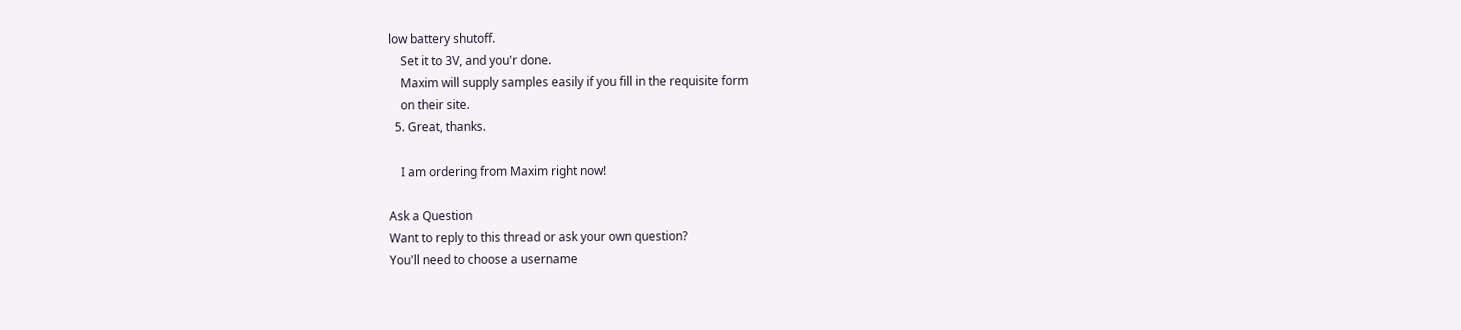low battery shutoff.
    Set it to 3V, and you'r done.
    Maxim will supply samples easily if you fill in the requisite form
    on their site.
  5. Great, thanks.

    I am ordering from Maxim right now!

Ask a Question
Want to reply to this thread or ask your own question?
You'll need to choose a username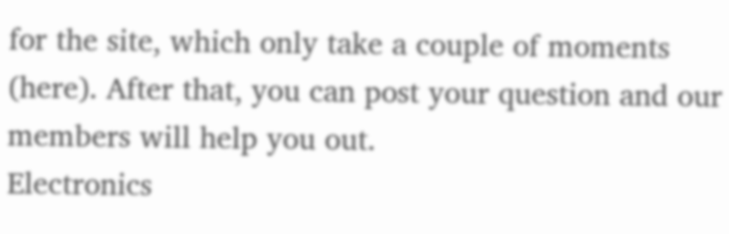for the site, which only take a couple of moments (here). After that, you can post your question and our members will help you out.
Electronics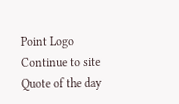Point Logo
Continue to site
Quote of the day